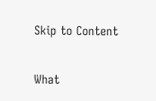Skip to Content

What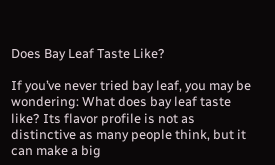Does Bay Leaf Taste Like?

If you’ve never tried bay leaf, you may be wondering: What does bay leaf taste like? Its flavor profile is not as distinctive as many people think, but it can make a big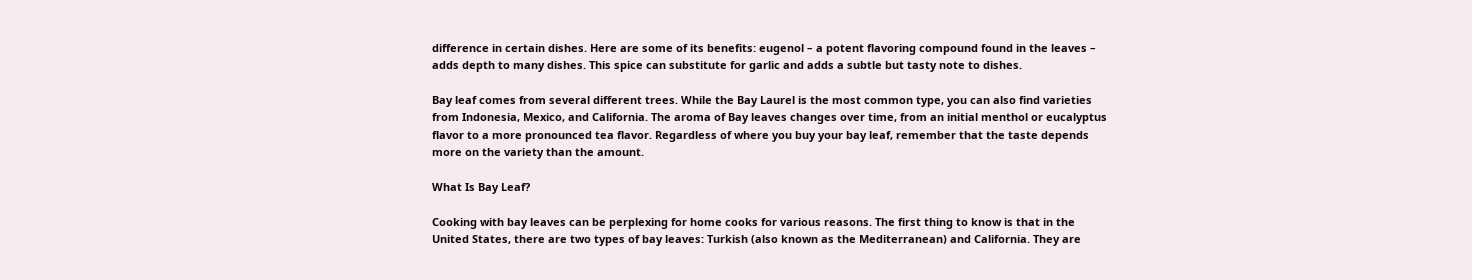difference in certain dishes. Here are some of its benefits: eugenol – a potent flavoring compound found in the leaves – adds depth to many dishes. This spice can substitute for garlic and adds a subtle but tasty note to dishes.

Bay leaf comes from several different trees. While the Bay Laurel is the most common type, you can also find varieties from Indonesia, Mexico, and California. The aroma of Bay leaves changes over time, from an initial menthol or eucalyptus flavor to a more pronounced tea flavor. Regardless of where you buy your bay leaf, remember that the taste depends more on the variety than the amount.

What Is Bay Leaf?

Cooking with bay leaves can be perplexing for home cooks for various reasons. The first thing to know is that in the United States, there are two types of bay leaves: Turkish (also known as the Mediterranean) and California. They are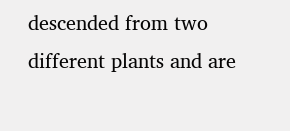descended from two different plants and are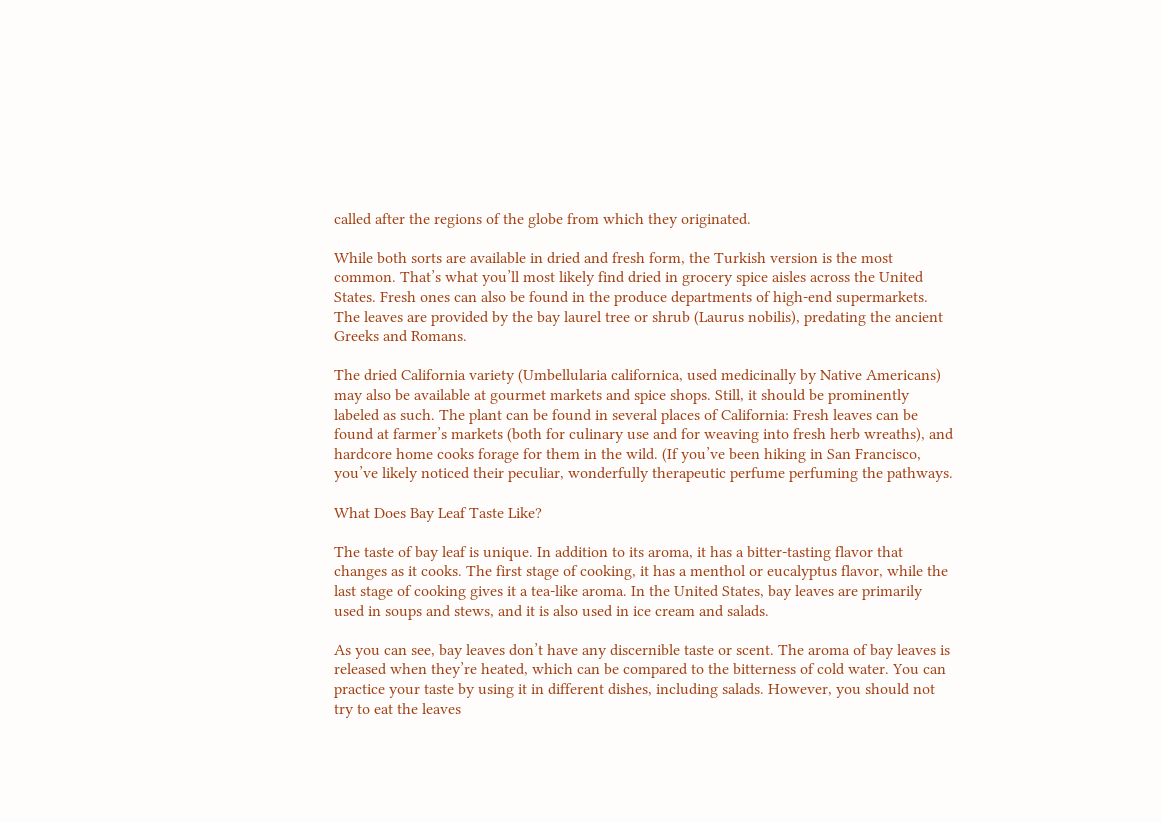called after the regions of the globe from which they originated.

While both sorts are available in dried and fresh form, the Turkish version is the most common. That’s what you’ll most likely find dried in grocery spice aisles across the United States. Fresh ones can also be found in the produce departments of high-end supermarkets. The leaves are provided by the bay laurel tree or shrub (Laurus nobilis), predating the ancient Greeks and Romans.

The dried California variety (Umbellularia californica, used medicinally by Native Americans) may also be available at gourmet markets and spice shops. Still, it should be prominently labeled as such. The plant can be found in several places of California: Fresh leaves can be found at farmer’s markets (both for culinary use and for weaving into fresh herb wreaths), and hardcore home cooks forage for them in the wild. (If you’ve been hiking in San Francisco, you’ve likely noticed their peculiar, wonderfully therapeutic perfume perfuming the pathways.

What Does Bay Leaf Taste Like?

The taste of bay leaf is unique. In addition to its aroma, it has a bitter-tasting flavor that changes as it cooks. The first stage of cooking, it has a menthol or eucalyptus flavor, while the last stage of cooking gives it a tea-like aroma. In the United States, bay leaves are primarily used in soups and stews, and it is also used in ice cream and salads.

As you can see, bay leaves don’t have any discernible taste or scent. The aroma of bay leaves is released when they’re heated, which can be compared to the bitterness of cold water. You can practice your taste by using it in different dishes, including salads. However, you should not try to eat the leaves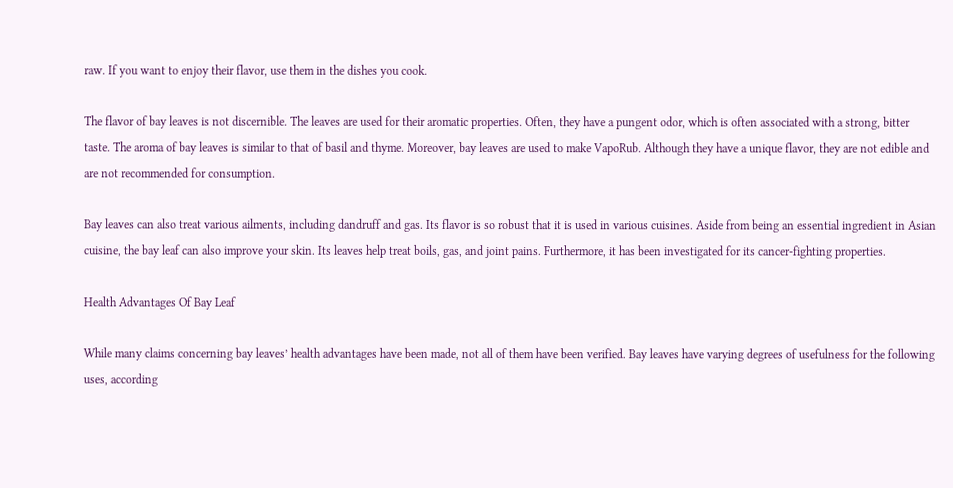raw. If you want to enjoy their flavor, use them in the dishes you cook.

The flavor of bay leaves is not discernible. The leaves are used for their aromatic properties. Often, they have a pungent odor, which is often associated with a strong, bitter taste. The aroma of bay leaves is similar to that of basil and thyme. Moreover, bay leaves are used to make VapoRub. Although they have a unique flavor, they are not edible and are not recommended for consumption.

Bay leaves can also treat various ailments, including dandruff and gas. Its flavor is so robust that it is used in various cuisines. Aside from being an essential ingredient in Asian cuisine, the bay leaf can also improve your skin. Its leaves help treat boils, gas, and joint pains. Furthermore, it has been investigated for its cancer-fighting properties.

Health Advantages Of Bay Leaf

While many claims concerning bay leaves’ health advantages have been made, not all of them have been verified. Bay leaves have varying degrees of usefulness for the following uses, according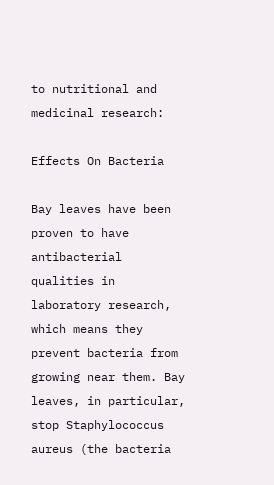to nutritional and medicinal research:

Effects On Bacteria

Bay leaves have been proven to have antibacterial qualities in laboratory research, which means they prevent bacteria from growing near them. Bay leaves, in particular, stop Staphylococcus aureus (the bacteria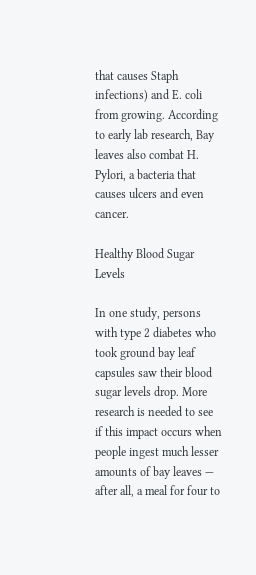that causes Staph infections) and E. coli from growing. According to early lab research, Bay leaves also combat H. Pylori, a bacteria that causes ulcers and even cancer.

Healthy Blood Sugar Levels

In one study, persons with type 2 diabetes who took ground bay leaf capsules saw their blood sugar levels drop. More research is needed to see if this impact occurs when people ingest much lesser amounts of bay leaves — after all, a meal for four to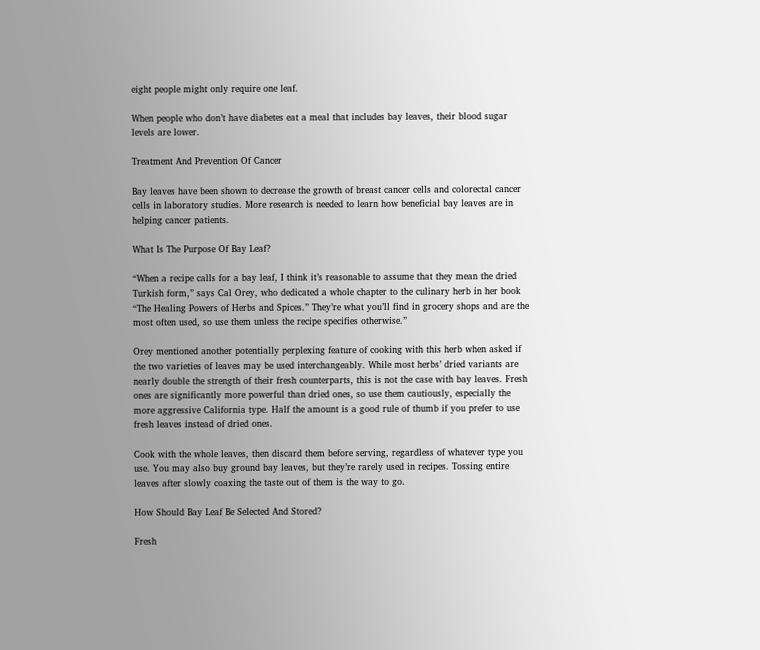eight people might only require one leaf.

When people who don’t have diabetes eat a meal that includes bay leaves, their blood sugar levels are lower.

Treatment And Prevention Of Cancer

Bay leaves have been shown to decrease the growth of breast cancer cells and colorectal cancer cells in laboratory studies. More research is needed to learn how beneficial bay leaves are in helping cancer patients.

What Is The Purpose Of Bay Leaf?

“When a recipe calls for a bay leaf, I think it’s reasonable to assume that they mean the dried Turkish form,” says Cal Orey, who dedicated a whole chapter to the culinary herb in her book “The Healing Powers of Herbs and Spices.” They’re what you’ll find in grocery shops and are the most often used, so use them unless the recipe specifies otherwise.”

Orey mentioned another potentially perplexing feature of cooking with this herb when asked if the two varieties of leaves may be used interchangeably. While most herbs’ dried variants are nearly double the strength of their fresh counterparts, this is not the case with bay leaves. Fresh ones are significantly more powerful than dried ones, so use them cautiously, especially the more aggressive California type. Half the amount is a good rule of thumb if you prefer to use fresh leaves instead of dried ones.

Cook with the whole leaves, then discard them before serving, regardless of whatever type you use. You may also buy ground bay leaves, but they’re rarely used in recipes. Tossing entire leaves after slowly coaxing the taste out of them is the way to go.

How Should Bay Leaf Be Selected And Stored?

Fresh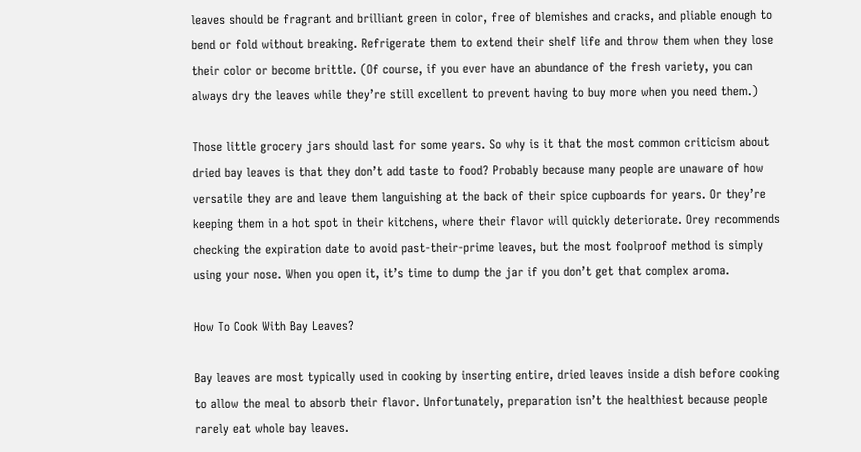leaves should be fragrant and brilliant green in color, free of blemishes and cracks, and pliable enough to bend or fold without breaking. Refrigerate them to extend their shelf life and throw them when they lose their color or become brittle. (Of course, if you ever have an abundance of the fresh variety, you can always dry the leaves while they’re still excellent to prevent having to buy more when you need them.)

Those little grocery jars should last for some years. So why is it that the most common criticism about dried bay leaves is that they don’t add taste to food? Probably because many people are unaware of how versatile they are and leave them languishing at the back of their spice cupboards for years. Or they’re keeping them in a hot spot in their kitchens, where their flavor will quickly deteriorate. Orey recommends checking the expiration date to avoid past-their-prime leaves, but the most foolproof method is simply using your nose. When you open it, it’s time to dump the jar if you don’t get that complex aroma.

How To Cook With Bay Leaves?

Bay leaves are most typically used in cooking by inserting entire, dried leaves inside a dish before cooking to allow the meal to absorb their flavor. Unfortunately, preparation isn’t the healthiest because people rarely eat whole bay leaves.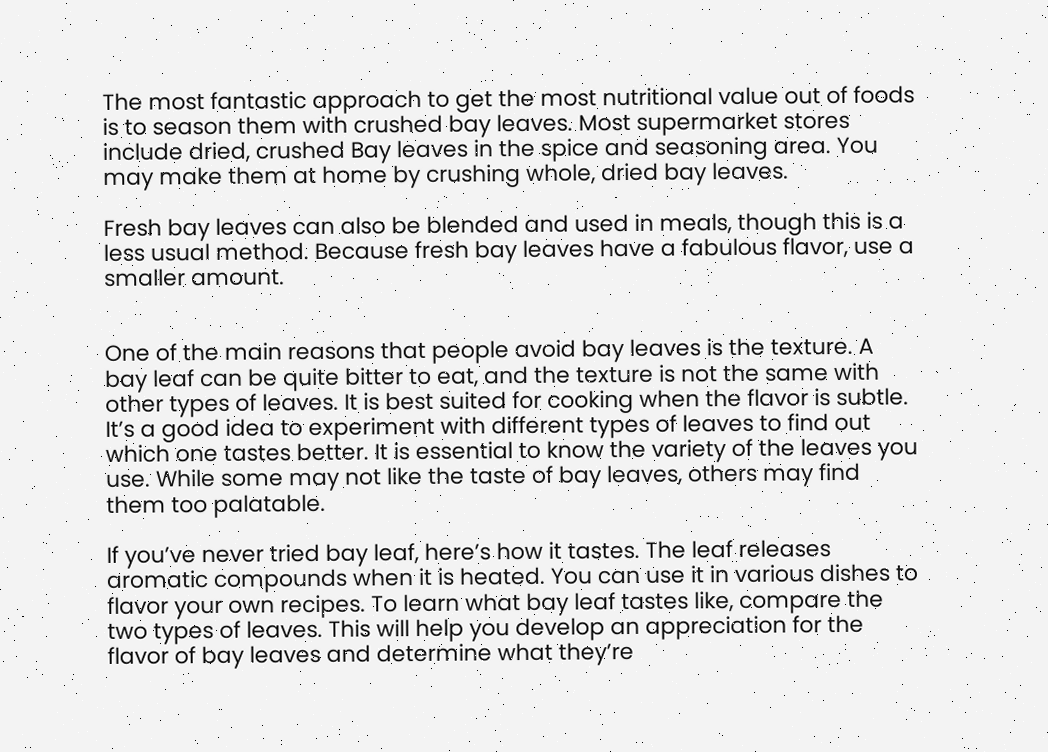The most fantastic approach to get the most nutritional value out of foods is to season them with crushed bay leaves. Most supermarket stores include dried, crushed Bay leaves in the spice and seasoning area. You may make them at home by crushing whole, dried bay leaves.

Fresh bay leaves can also be blended and used in meals, though this is a less usual method. Because fresh bay leaves have a fabulous flavor, use a smaller amount.


One of the main reasons that people avoid bay leaves is the texture. A bay leaf can be quite bitter to eat, and the texture is not the same with other types of leaves. It is best suited for cooking when the flavor is subtle. It’s a good idea to experiment with different types of leaves to find out which one tastes better. It is essential to know the variety of the leaves you use. While some may not like the taste of bay leaves, others may find them too palatable.

If you’ve never tried bay leaf, here’s how it tastes. The leaf releases aromatic compounds when it is heated. You can use it in various dishes to flavor your own recipes. To learn what bay leaf tastes like, compare the two types of leaves. This will help you develop an appreciation for the flavor of bay leaves and determine what they’re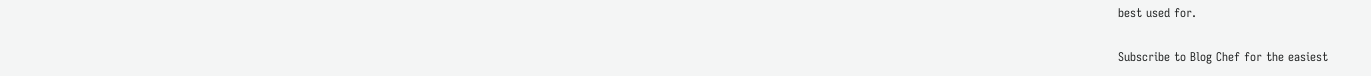best used for.

Subscribe to Blog Chef for the easiest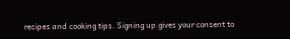recipes and cooking tips. Signing up gives your consent to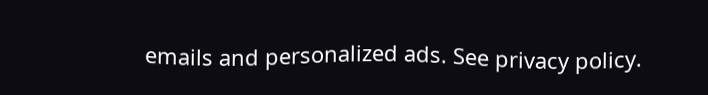emails and personalized ads. See privacy policy.